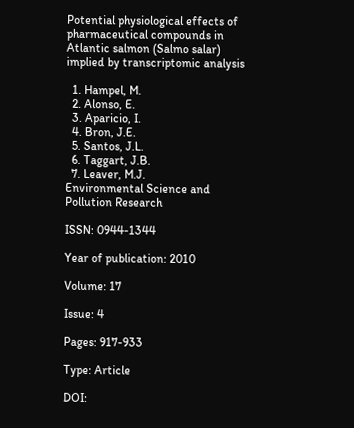Potential physiological effects of pharmaceutical compounds in Atlantic salmon (Salmo salar) implied by transcriptomic analysis

  1. Hampel, M.
  2. Alonso, E.
  3. Aparicio, I.
  4. Bron, J.E.
  5. Santos, J.L.
  6. Taggart, J.B.
  7. Leaver, M.J.
Environmental Science and Pollution Research

ISSN: 0944-1344

Year of publication: 2010

Volume: 17

Issue: 4

Pages: 917-933

Type: Article

DOI: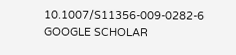10.1007/S11356-009-0282-6 GOOGLE SCHOLAR